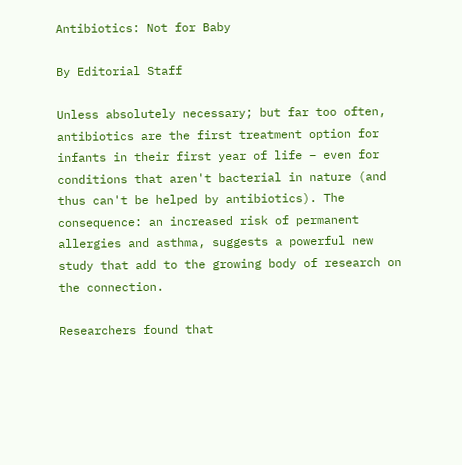Antibiotics: Not for Baby

By Editorial Staff

Unless absolutely necessary; but far too often, antibiotics are the first treatment option for infants in their first year of life – even for conditions that aren't bacterial in nature (and thus can't be helped by antibiotics). The consequence: an increased risk of permanent allergies and asthma, suggests a powerful new study that add to the growing body of research on the connection.

Researchers found that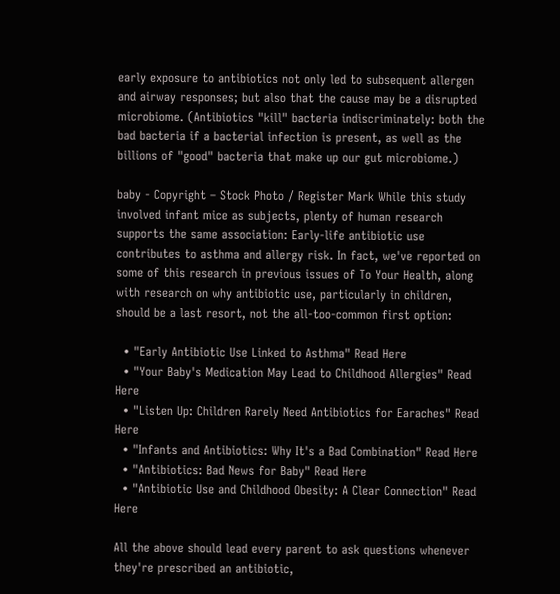early exposure to antibiotics not only led to subsequent allergen and airway responses; but also that the cause may be a disrupted microbiome. (Antibiotics "kill" bacteria indiscriminately: both the bad bacteria if a bacterial infection is present, as well as the billions of "good" bacteria that make up our gut microbiome.)

baby - Copyright – Stock Photo / Register Mark While this study involved infant mice as subjects, plenty of human research supports the same association: Early-life antibiotic use contributes to asthma and allergy risk. In fact, we've reported on some of this research in previous issues of To Your Health, along with research on why antibiotic use, particularly in children, should be a last resort, not the all-too-common first option:

  • "Early Antibiotic Use Linked to Asthma" Read Here
  • "Your Baby's Medication May Lead to Childhood Allergies" Read Here
  • "Listen Up: Children Rarely Need Antibiotics for Earaches" Read Here
  • "Infants and Antibiotics: Why It's a Bad Combination" Read Here
  • "Antibiotics: Bad News for Baby" Read Here
  • "Antibiotic Use and Childhood Obesity: A Clear Connection" Read Here

All the above should lead every parent to ask questions whenever they're prescribed an antibiotic,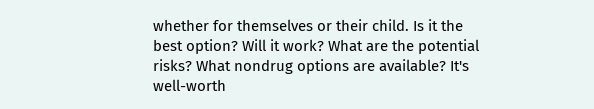whether for themselves or their child. Is it the best option? Will it work? What are the potential risks? What nondrug options are available? It's well-worth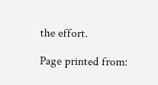the effort.

Page printed from: